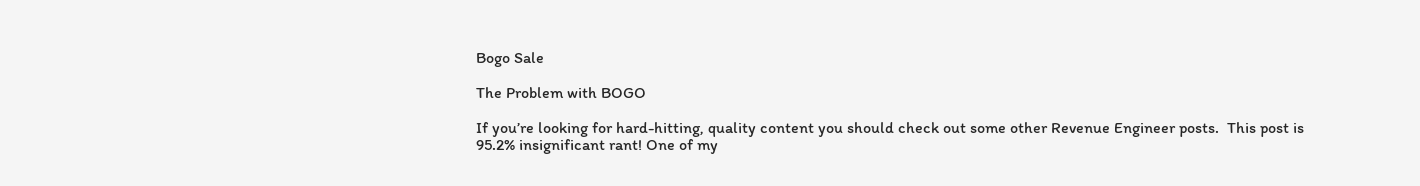Bogo Sale

The Problem with BOGO

If you’re looking for hard-hitting, quality content you should check out some other Revenue Engineer posts.  This post is 95.2% insignificant rant! One of my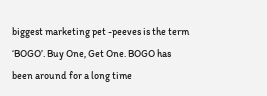biggest marketing pet -peeves is the term ‘BOGO’. Buy One, Get One. BOGO has been around for a long time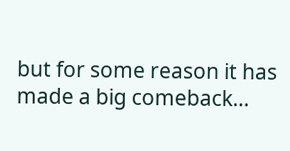but for some reason it has made a big comeback…